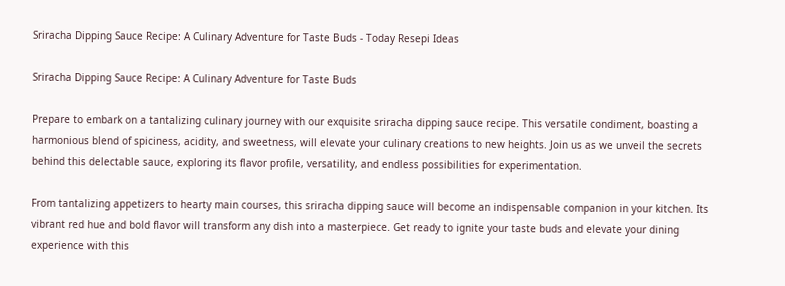Sriracha Dipping Sauce Recipe: A Culinary Adventure for Taste Buds - Today Resepi Ideas

Sriracha Dipping Sauce Recipe: A Culinary Adventure for Taste Buds

Prepare to embark on a tantalizing culinary journey with our exquisite sriracha dipping sauce recipe. This versatile condiment, boasting a harmonious blend of spiciness, acidity, and sweetness, will elevate your culinary creations to new heights. Join us as we unveil the secrets behind this delectable sauce, exploring its flavor profile, versatility, and endless possibilities for experimentation.

From tantalizing appetizers to hearty main courses, this sriracha dipping sauce will become an indispensable companion in your kitchen. Its vibrant red hue and bold flavor will transform any dish into a masterpiece. Get ready to ignite your taste buds and elevate your dining experience with this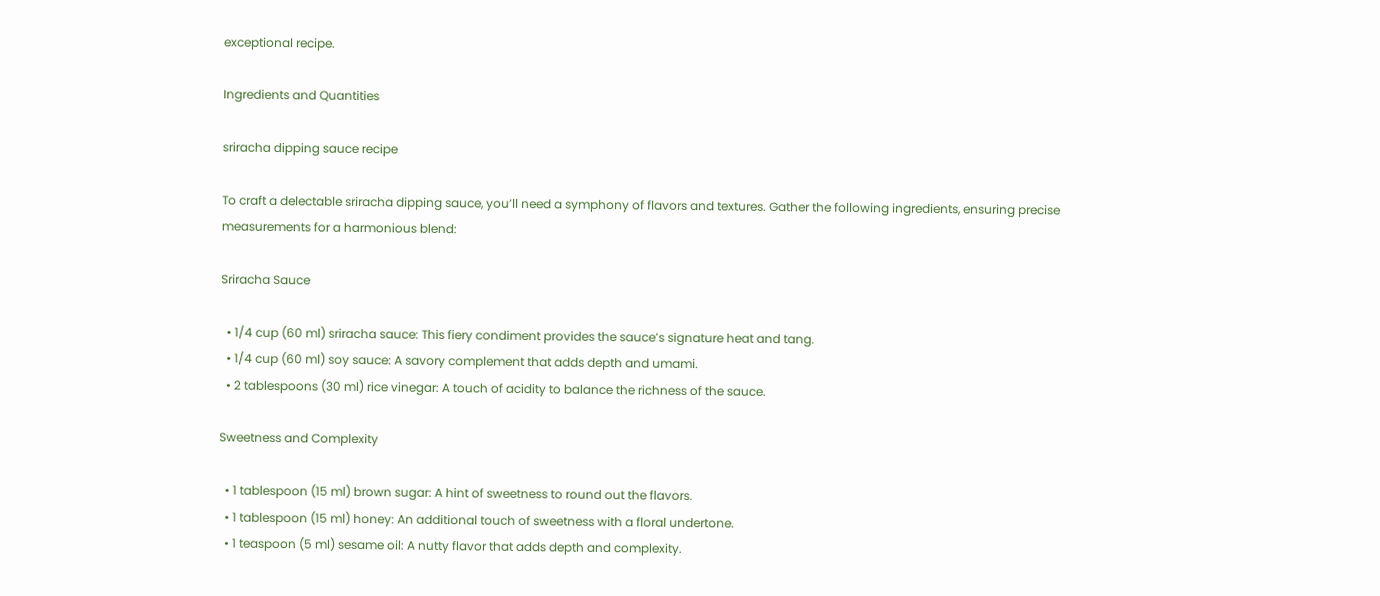exceptional recipe.

Ingredients and Quantities

sriracha dipping sauce recipe

To craft a delectable sriracha dipping sauce, you’ll need a symphony of flavors and textures. Gather the following ingredients, ensuring precise measurements for a harmonious blend:

Sriracha Sauce

  • 1/4 cup (60 ml) sriracha sauce: This fiery condiment provides the sauce’s signature heat and tang.
  • 1/4 cup (60 ml) soy sauce: A savory complement that adds depth and umami.
  • 2 tablespoons (30 ml) rice vinegar: A touch of acidity to balance the richness of the sauce.

Sweetness and Complexity

  • 1 tablespoon (15 ml) brown sugar: A hint of sweetness to round out the flavors.
  • 1 tablespoon (15 ml) honey: An additional touch of sweetness with a floral undertone.
  • 1 teaspoon (5 ml) sesame oil: A nutty flavor that adds depth and complexity.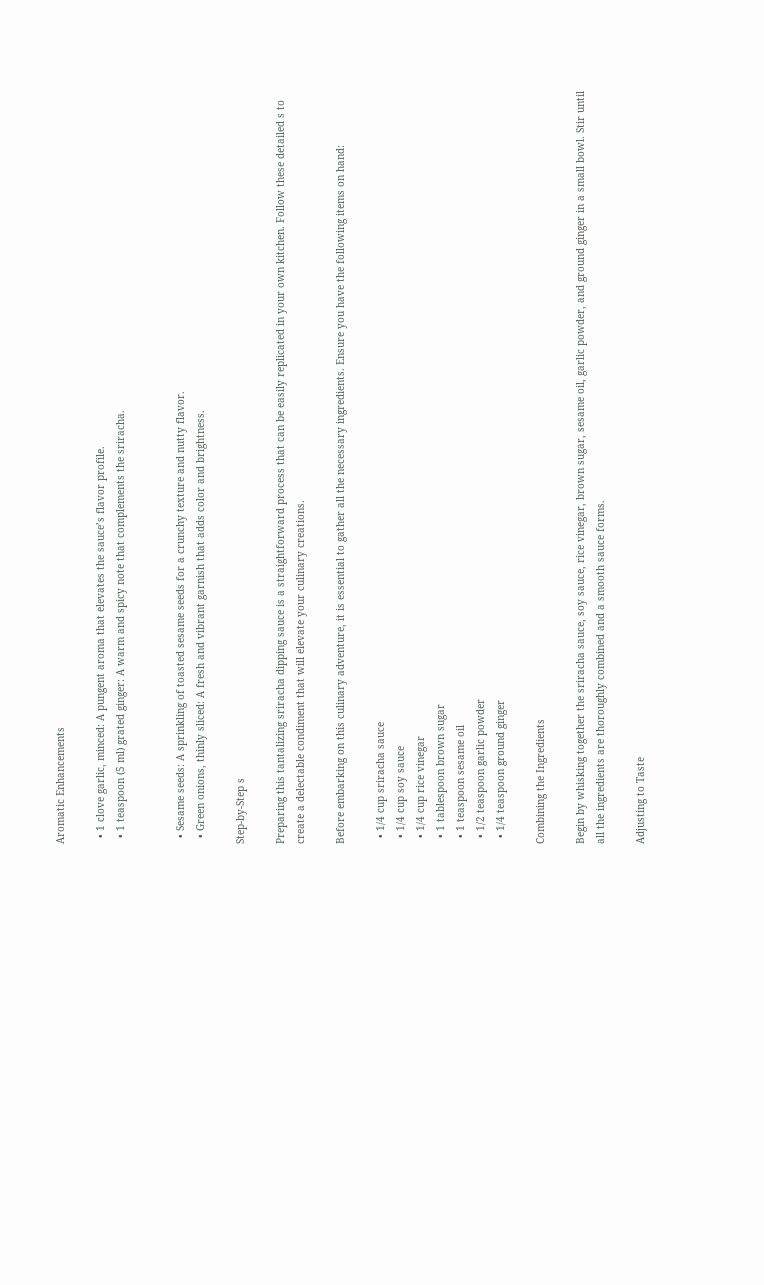Aromatic Enhancements

  • 1 clove garlic, minced: A pungent aroma that elevates the sauce’s flavor profile.
  • 1 teaspoon (5 ml) grated ginger: A warm and spicy note that complements the sriracha.


  • Sesame seeds: A sprinkling of toasted sesame seeds for a crunchy texture and nutty flavor.
  • Green onions, thinly sliced: A fresh and vibrant garnish that adds color and brightness.

Step-by-Step s

Preparing this tantalizing sriracha dipping sauce is a straightforward process that can be easily replicated in your own kitchen. Follow these detailed s to create a delectable condiment that will elevate your culinary creations.

Before embarking on this culinary adventure, it is essential to gather all the necessary ingredients. Ensure you have the following items on hand:

  • 1/4 cup sriracha sauce
  • 1/4 cup soy sauce
  • 1/4 cup rice vinegar
  • 1 tablespoon brown sugar
  • 1 teaspoon sesame oil
  • 1/2 teaspoon garlic powder
  • 1/4 teaspoon ground ginger

Combining the Ingredients

Begin by whisking together the sriracha sauce, soy sauce, rice vinegar, brown sugar, sesame oil, garlic powder, and ground ginger in a small bowl. Stir until all the ingredients are thoroughly combined and a smooth sauce forms.

Adjusting to Taste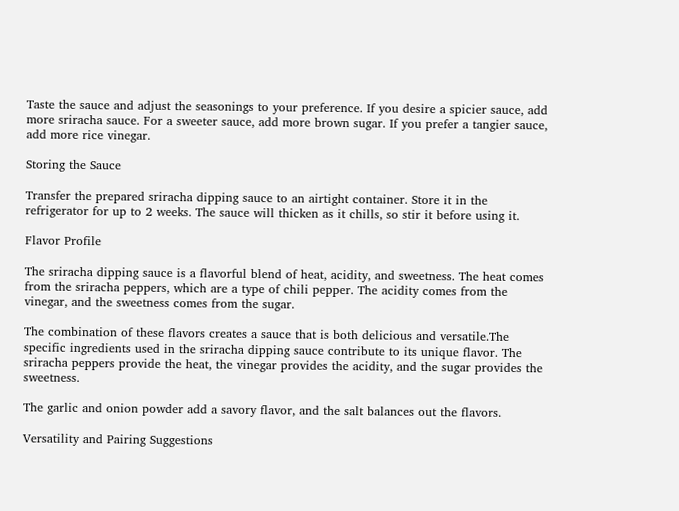Taste the sauce and adjust the seasonings to your preference. If you desire a spicier sauce, add more sriracha sauce. For a sweeter sauce, add more brown sugar. If you prefer a tangier sauce, add more rice vinegar.

Storing the Sauce

Transfer the prepared sriracha dipping sauce to an airtight container. Store it in the refrigerator for up to 2 weeks. The sauce will thicken as it chills, so stir it before using it.

Flavor Profile

The sriracha dipping sauce is a flavorful blend of heat, acidity, and sweetness. The heat comes from the sriracha peppers, which are a type of chili pepper. The acidity comes from the vinegar, and the sweetness comes from the sugar.

The combination of these flavors creates a sauce that is both delicious and versatile.The specific ingredients used in the sriracha dipping sauce contribute to its unique flavor. The sriracha peppers provide the heat, the vinegar provides the acidity, and the sugar provides the sweetness.

The garlic and onion powder add a savory flavor, and the salt balances out the flavors.

Versatility and Pairing Suggestions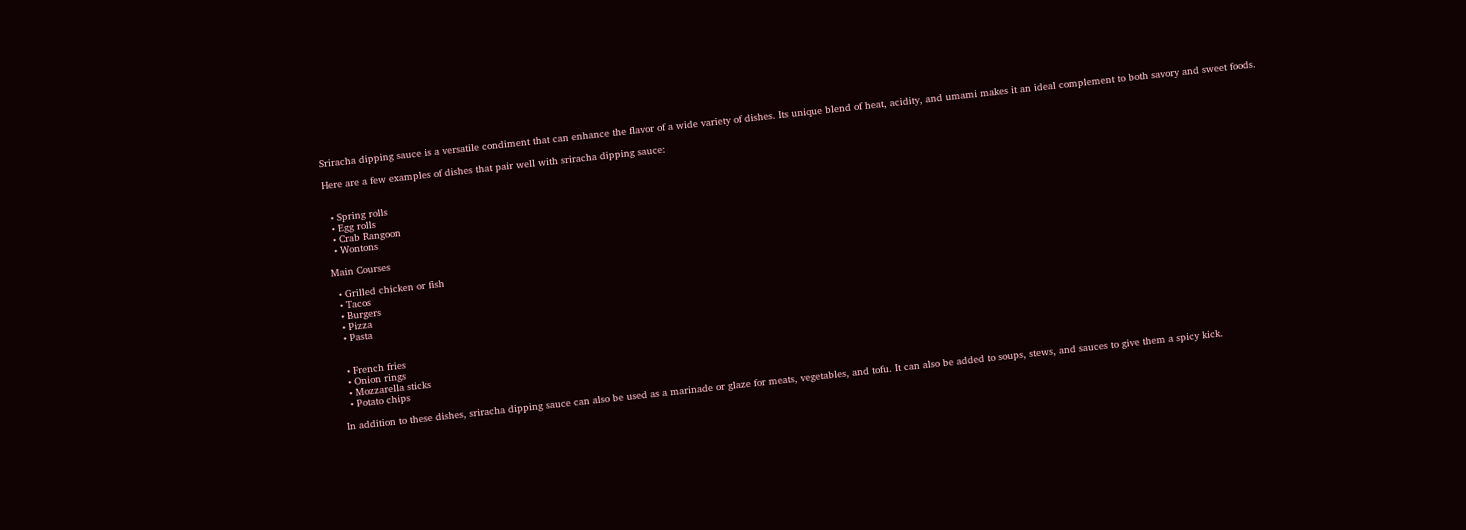Sriracha dipping sauce is a versatile condiment that can enhance the flavor of a wide variety of dishes. Its unique blend of heat, acidity, and umami makes it an ideal complement to both savory and sweet foods.

Here are a few examples of dishes that pair well with sriracha dipping sauce:


  • Spring rolls
  • Egg rolls
  • Crab Rangoon
  • Wontons

Main Courses

  • Grilled chicken or fish
  • Tacos
  • Burgers
  • Pizza
  • Pasta


  • French fries
  • Onion rings
  • Mozzarella sticks
  • Potato chips

In addition to these dishes, sriracha dipping sauce can also be used as a marinade or glaze for meats, vegetables, and tofu. It can also be added to soups, stews, and sauces to give them a spicy kick.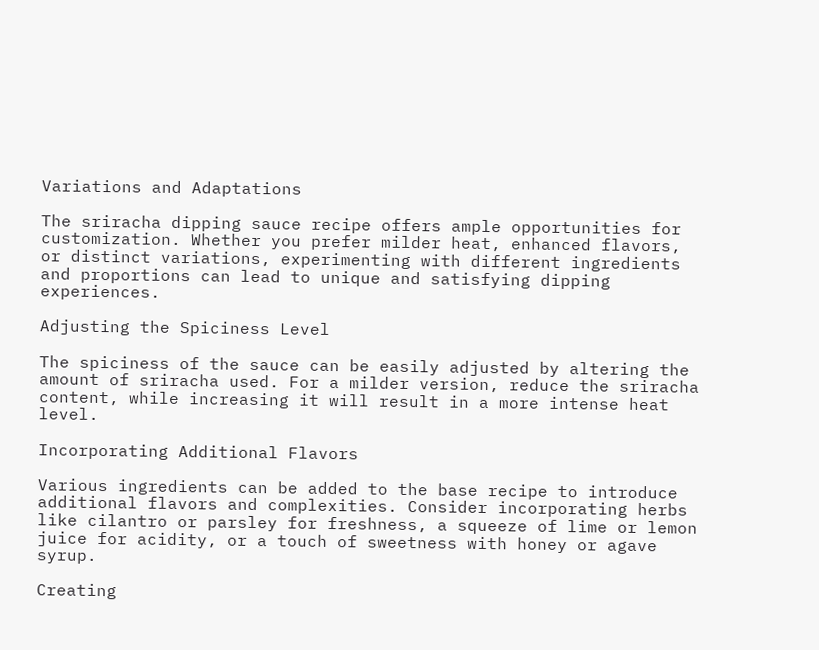Variations and Adaptations

The sriracha dipping sauce recipe offers ample opportunities for customization. Whether you prefer milder heat, enhanced flavors, or distinct variations, experimenting with different ingredients and proportions can lead to unique and satisfying dipping experiences.

Adjusting the Spiciness Level

The spiciness of the sauce can be easily adjusted by altering the amount of sriracha used. For a milder version, reduce the sriracha content, while increasing it will result in a more intense heat level.

Incorporating Additional Flavors

Various ingredients can be added to the base recipe to introduce additional flavors and complexities. Consider incorporating herbs like cilantro or parsley for freshness, a squeeze of lime or lemon juice for acidity, or a touch of sweetness with honey or agave syrup.

Creating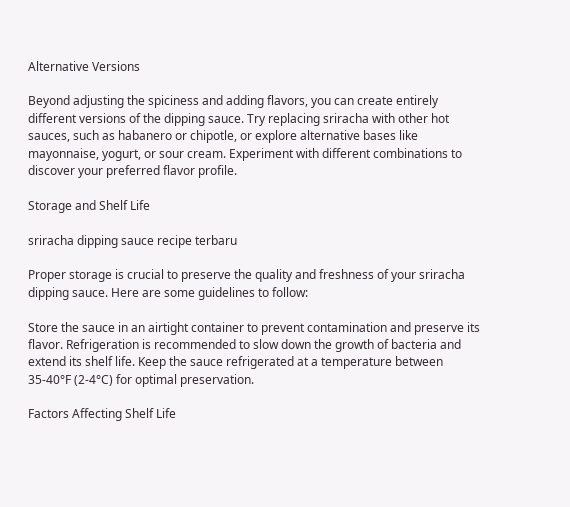Alternative Versions

Beyond adjusting the spiciness and adding flavors, you can create entirely different versions of the dipping sauce. Try replacing sriracha with other hot sauces, such as habanero or chipotle, or explore alternative bases like mayonnaise, yogurt, or sour cream. Experiment with different combinations to discover your preferred flavor profile.

Storage and Shelf Life

sriracha dipping sauce recipe terbaru

Proper storage is crucial to preserve the quality and freshness of your sriracha dipping sauce. Here are some guidelines to follow:

Store the sauce in an airtight container to prevent contamination and preserve its flavor. Refrigeration is recommended to slow down the growth of bacteria and extend its shelf life. Keep the sauce refrigerated at a temperature between 35-40°F (2-4°C) for optimal preservation.

Factors Affecting Shelf Life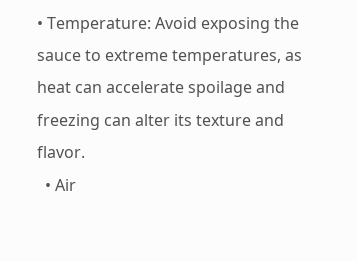• Temperature: Avoid exposing the sauce to extreme temperatures, as heat can accelerate spoilage and freezing can alter its texture and flavor.
  • Air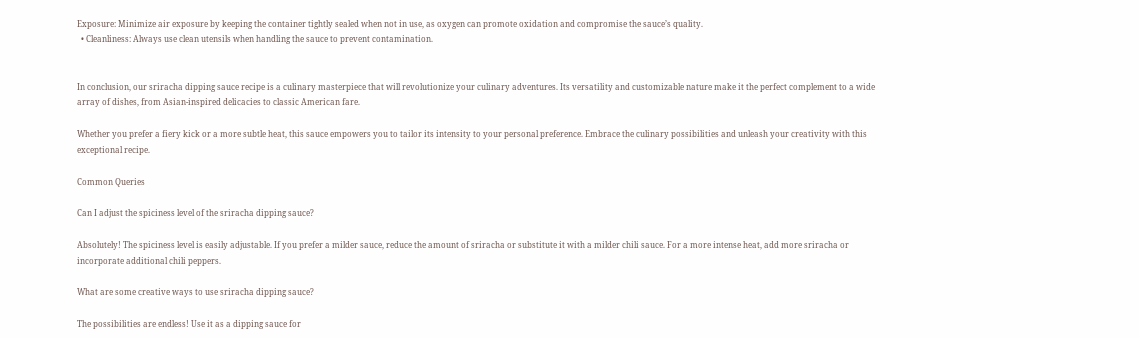Exposure: Minimize air exposure by keeping the container tightly sealed when not in use, as oxygen can promote oxidation and compromise the sauce’s quality.
  • Cleanliness: Always use clean utensils when handling the sauce to prevent contamination.


In conclusion, our sriracha dipping sauce recipe is a culinary masterpiece that will revolutionize your culinary adventures. Its versatility and customizable nature make it the perfect complement to a wide array of dishes, from Asian-inspired delicacies to classic American fare.

Whether you prefer a fiery kick or a more subtle heat, this sauce empowers you to tailor its intensity to your personal preference. Embrace the culinary possibilities and unleash your creativity with this exceptional recipe.

Common Queries

Can I adjust the spiciness level of the sriracha dipping sauce?

Absolutely! The spiciness level is easily adjustable. If you prefer a milder sauce, reduce the amount of sriracha or substitute it with a milder chili sauce. For a more intense heat, add more sriracha or incorporate additional chili peppers.

What are some creative ways to use sriracha dipping sauce?

The possibilities are endless! Use it as a dipping sauce for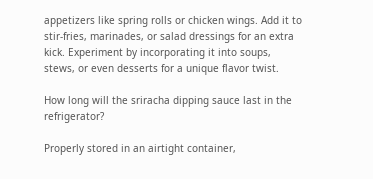appetizers like spring rolls or chicken wings. Add it to stir-fries, marinades, or salad dressings for an extra kick. Experiment by incorporating it into soups, stews, or even desserts for a unique flavor twist.

How long will the sriracha dipping sauce last in the refrigerator?

Properly stored in an airtight container,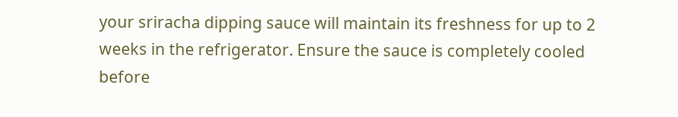your sriracha dipping sauce will maintain its freshness for up to 2 weeks in the refrigerator. Ensure the sauce is completely cooled before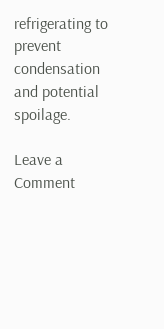refrigerating to prevent condensation and potential spoilage.

Leave a Comment